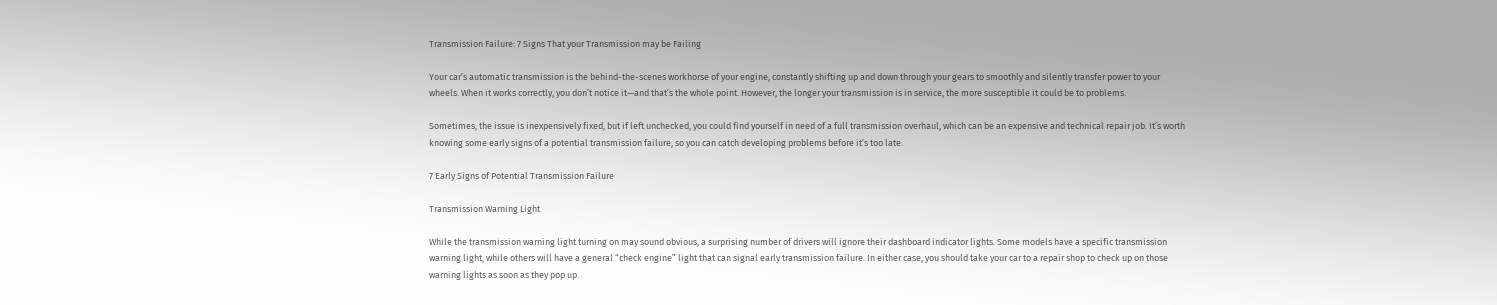Transmission Failure: 7 Signs That your Transmission may be Failing

Your car’s automatic transmission is the behind-the-scenes workhorse of your engine, constantly shifting up and down through your gears to smoothly and silently transfer power to your wheels. When it works correctly, you don’t notice it—and that’s the whole point. However, the longer your transmission is in service, the more susceptible it could be to problems.

Sometimes, the issue is inexpensively fixed, but if left unchecked, you could find yourself in need of a full transmission overhaul, which can be an expensive and technical repair job. It’s worth knowing some early signs of a potential transmission failure, so you can catch developing problems before it’s too late.

7 Early Signs of Potential Transmission Failure

Transmission Warning Light

While the transmission warning light turning on may sound obvious, a surprising number of drivers will ignore their dashboard indicator lights. Some models have a specific transmission warning light, while others will have a general “check engine” light that can signal early transmission failure. In either case, you should take your car to a repair shop to check up on those warning lights as soon as they pop up.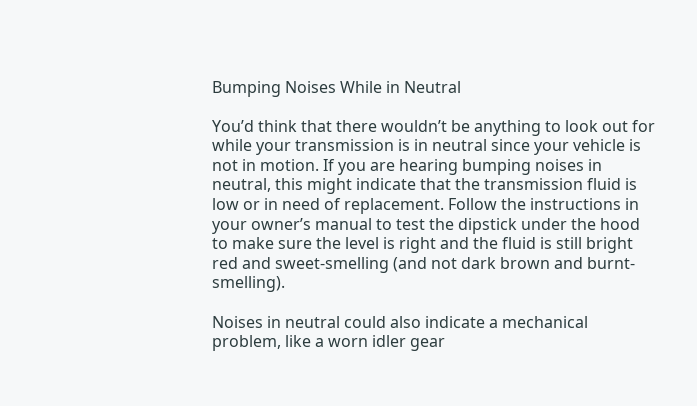Bumping Noises While in Neutral

You’d think that there wouldn’t be anything to look out for while your transmission is in neutral since your vehicle is not in motion. If you are hearing bumping noises in neutral, this might indicate that the transmission fluid is low or in need of replacement. Follow the instructions in your owner’s manual to test the dipstick under the hood to make sure the level is right and the fluid is still bright red and sweet-smelling (and not dark brown and burnt-smelling).

Noises in neutral could also indicate a mechanical problem, like a worn idler gear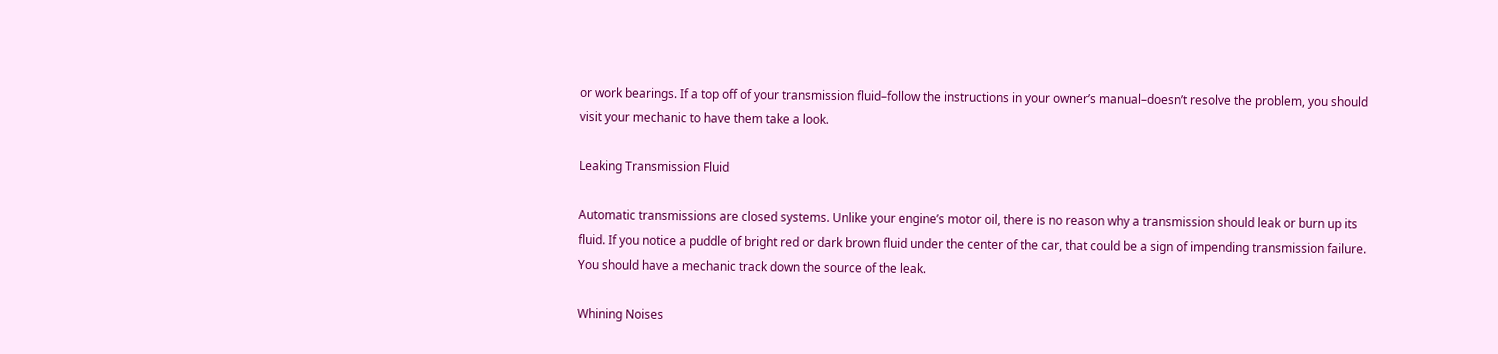or work bearings. If a top off of your transmission fluid–follow the instructions in your owner’s manual–doesn’t resolve the problem, you should visit your mechanic to have them take a look.

Leaking Transmission Fluid

Automatic transmissions are closed systems. Unlike your engine’s motor oil, there is no reason why a transmission should leak or burn up its fluid. If you notice a puddle of bright red or dark brown fluid under the center of the car, that could be a sign of impending transmission failure. You should have a mechanic track down the source of the leak.

Whining Noises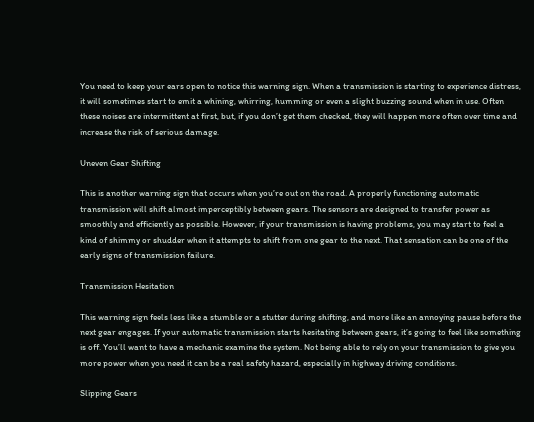You need to keep your ears open to notice this warning sign. When a transmission is starting to experience distress, it will sometimes start to emit a whining, whirring, humming or even a slight buzzing sound when in use. Often these noises are intermittent at first, but, if you don’t get them checked, they will happen more often over time and increase the risk of serious damage.

Uneven Gear Shifting

This is another warning sign that occurs when you’re out on the road. A properly functioning automatic transmission will shift almost imperceptibly between gears. The sensors are designed to transfer power as smoothly and efficiently as possible. However, if your transmission is having problems, you may start to feel a kind of shimmy or shudder when it attempts to shift from one gear to the next. That sensation can be one of the early signs of transmission failure.

Transmission Hesitation

This warning sign feels less like a stumble or a stutter during shifting, and more like an annoying pause before the next gear engages. If your automatic transmission starts hesitating between gears, it’s going to feel like something is off. You’ll want to have a mechanic examine the system. Not being able to rely on your transmission to give you more power when you need it can be a real safety hazard, especially in highway driving conditions.

Slipping Gears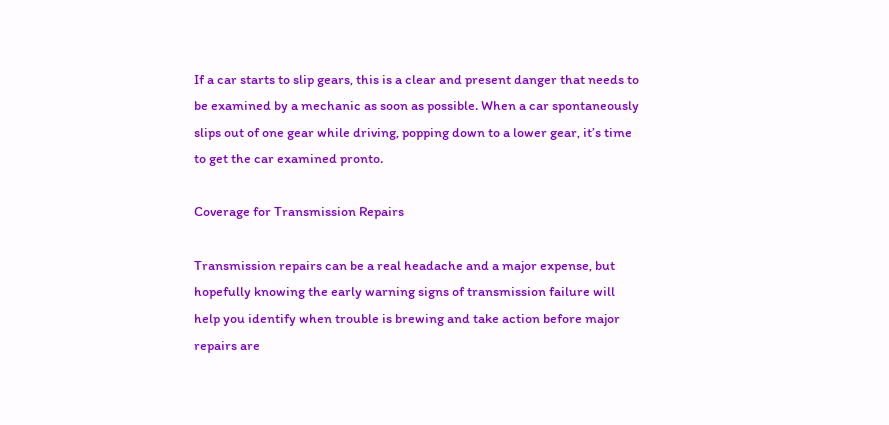If a car starts to slip gears, this is a clear and present danger that needs to be examined by a mechanic as soon as possible. When a car spontaneously slips out of one gear while driving, popping down to a lower gear, it’s time to get the car examined pronto.

Coverage for Transmission Repairs

Transmission repairs can be a real headache and a major expense, but hopefully knowing the early warning signs of transmission failure will help you identify when trouble is brewing and take action before major repairs are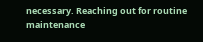necessary. Reaching out for routine maintenance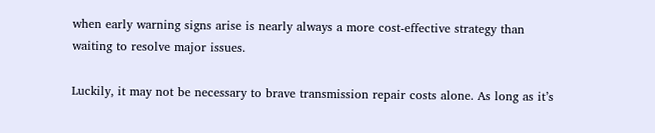when early warning signs arise is nearly always a more cost-effective strategy than waiting to resolve major issues.

Luckily, it may not be necessary to brave transmission repair costs alone. As long as it’s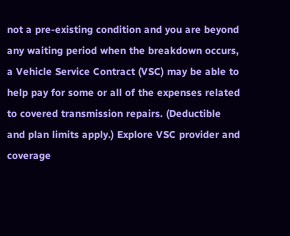not a pre-existing condition and you are beyond any waiting period when the breakdown occurs, a Vehicle Service Contract (VSC) may be able to help pay for some or all of the expenses related to covered transmission repairs. (Deductible and plan limits apply.) Explore VSC provider and coverage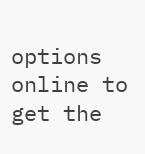options online to get the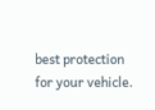best protection for your vehicle.